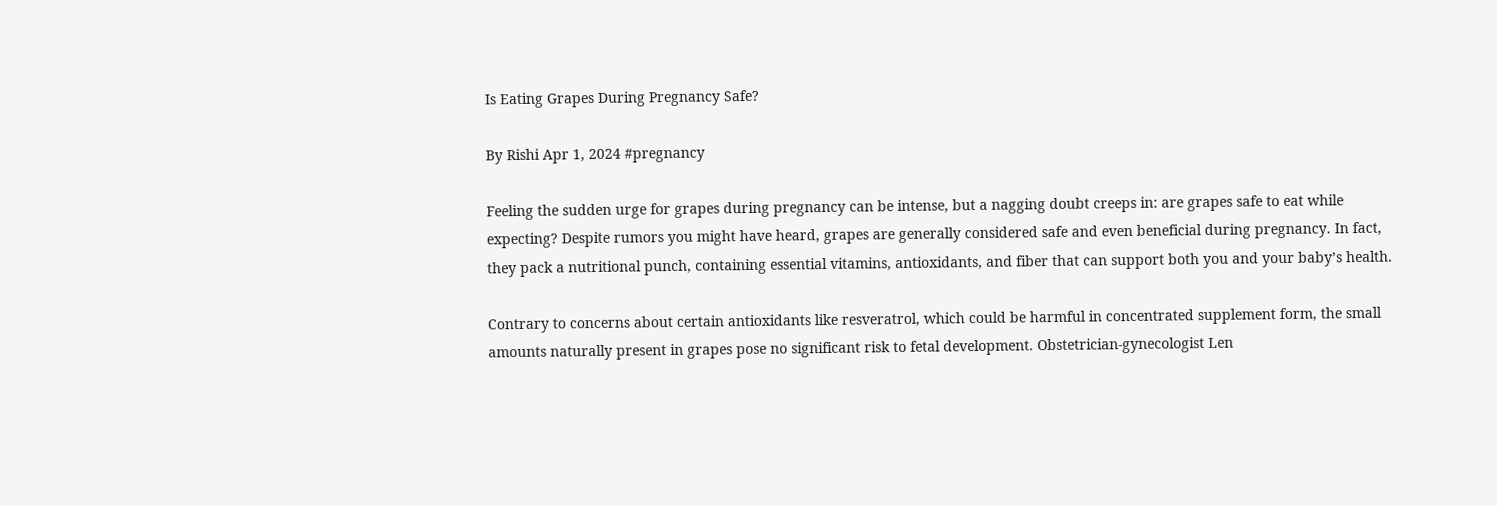Is Eating Grapes During Pregnancy Safe?

By Rishi Apr 1, 2024 #pregnancy

Feeling the sudden urge for grapes during pregnancy can be intense, but a nagging doubt creeps in: are grapes safe to eat while expecting? Despite rumors you might have heard, grapes are generally considered safe and even beneficial during pregnancy. In fact, they pack a nutritional punch, containing essential vitamins, antioxidants, and fiber that can support both you and your baby’s health.

Contrary to concerns about certain antioxidants like resveratrol, which could be harmful in concentrated supplement form, the small amounts naturally present in grapes pose no significant risk to fetal development. Obstetrician-gynecologist Len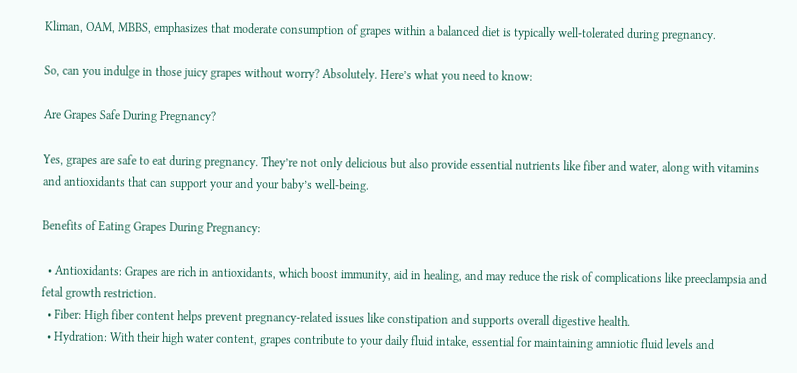Kliman, OAM, MBBS, emphasizes that moderate consumption of grapes within a balanced diet is typically well-tolerated during pregnancy.

So, can you indulge in those juicy grapes without worry? Absolutely. Here’s what you need to know:

Are Grapes Safe During Pregnancy?

Yes, grapes are safe to eat during pregnancy. They’re not only delicious but also provide essential nutrients like fiber and water, along with vitamins and antioxidants that can support your and your baby’s well-being.

Benefits of Eating Grapes During Pregnancy:

  • Antioxidants: Grapes are rich in antioxidants, which boost immunity, aid in healing, and may reduce the risk of complications like preeclampsia and fetal growth restriction.
  • Fiber: High fiber content helps prevent pregnancy-related issues like constipation and supports overall digestive health.
  • Hydration: With their high water content, grapes contribute to your daily fluid intake, essential for maintaining amniotic fluid levels and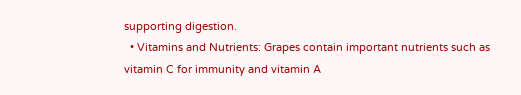supporting digestion.
  • Vitamins and Nutrients: Grapes contain important nutrients such as vitamin C for immunity and vitamin A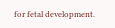for fetal development.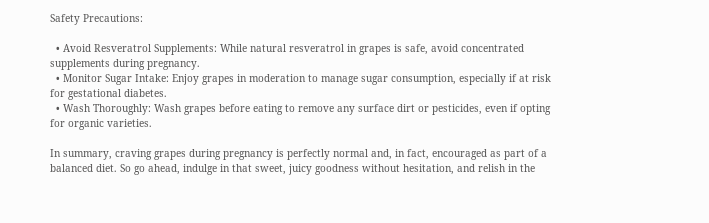Safety Precautions:

  • Avoid Resveratrol Supplements: While natural resveratrol in grapes is safe, avoid concentrated supplements during pregnancy.
  • Monitor Sugar Intake: Enjoy grapes in moderation to manage sugar consumption, especially if at risk for gestational diabetes.
  • Wash Thoroughly: Wash grapes before eating to remove any surface dirt or pesticides, even if opting for organic varieties.

In summary, craving grapes during pregnancy is perfectly normal and, in fact, encouraged as part of a balanced diet. So go ahead, indulge in that sweet, juicy goodness without hesitation, and relish in the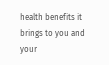health benefits it brings to you and your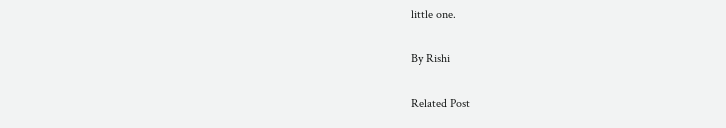little one.

By Rishi

Related Post